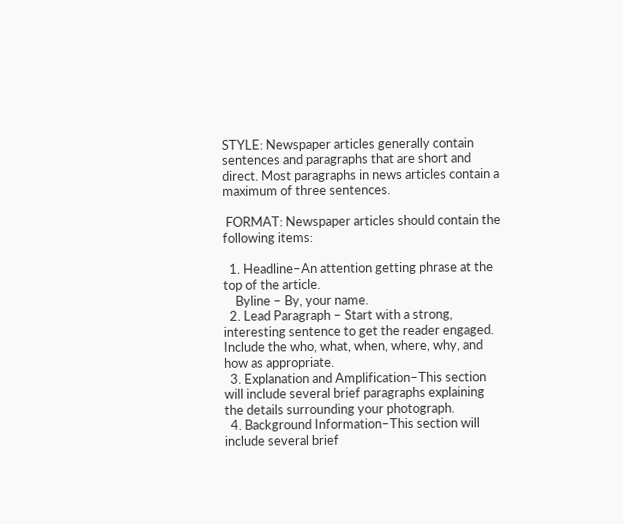STYLE: Newspaper articles generally contain sentences and paragraphs that are short and direct. Most paragraphs in news articles contain a maximum of three sentences.

 FORMAT: Newspaper articles should contain the following items:

  1. Headline–An attention getting phrase at the top of the article.
    Byline – By, your name.
  2. Lead Paragraph – Start with a strong, interesting sentence to get the reader engaged. Include the who, what, when, where, why, and how as appropriate.
  3. Explanation and Amplification–This section will include several brief paragraphs explaining the details surrounding your photograph.
  4. Background Information–This section will include several brief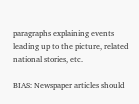paragraphs explaining events leading up to the picture, related national stories, etc.

BIAS: Newspaper articles should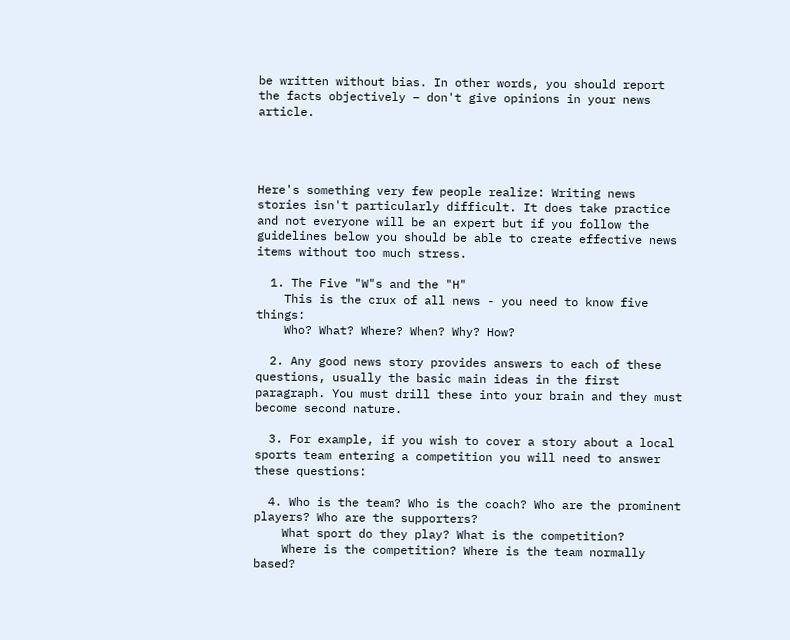be written without bias. In other words, you should report the facts objectively – don't give opinions in your news article.




Here's something very few people realize: Writing news stories isn't particularly difficult. It does take practice and not everyone will be an expert but if you follow the guidelines below you should be able to create effective news items without too much stress.

  1. The Five "W"s and the "H"
    This is the crux of all news - you need to know five things:
    Who? What? Where? When? Why? How?

  2. Any good news story provides answers to each of these questions, usually the basic main ideas in the first paragraph. You must drill these into your brain and they must become second nature.

  3. For example, if you wish to cover a story about a local sports team entering a competition you will need to answer these questions:

  4. Who is the team? Who is the coach? Who are the prominent players? Who are the supporters?
    What sport do they play? What is the competition?
    Where is the competition? Where is the team normally based?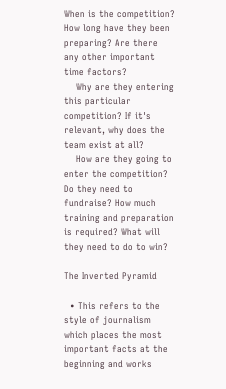When is the competition? How long have they been preparing? Are there any other important time factors?
    Why are they entering this particular competition? If it's relevant, why does the team exist at all?
    How are they going to enter the competition? Do they need to fundraise? How much training and preparation is required? What will they need to do to win?

The Inverted Pyramid

  • This refers to the style of journalism which places the most important facts at the beginning and works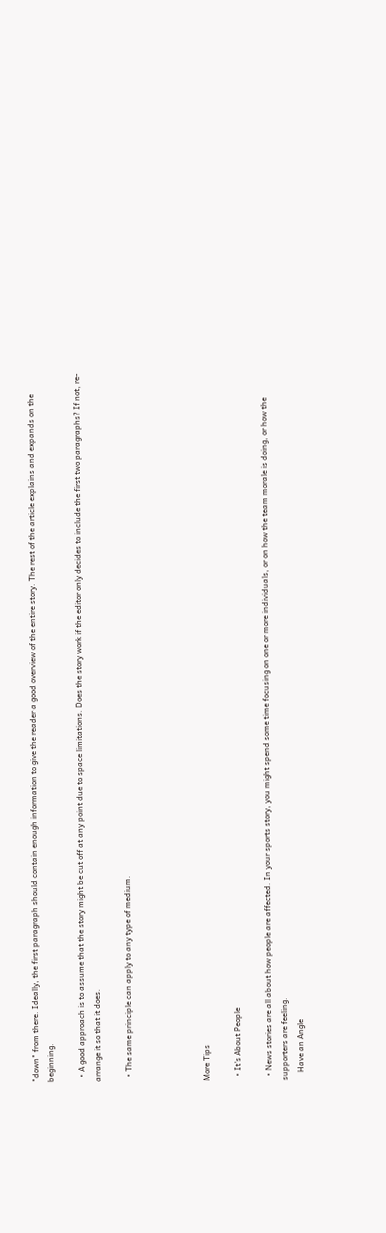"down" from there. Ideally, the first paragraph should contain enough information to give the reader a good overview of the entire story. The rest of the article explains and expands on the beginning.

  • A good approach is to assume that the story might be cut off at any point due to space limitations. Does the story work if the editor only decides to include the first two paragraphs? If not, re-arrange it so that it does.

  • The same principle can apply to any type of medium.




More Tips

  • It's About People

  • News stories are all about how people are affected. In your sports story, you might spend some time focusing on one or more individuals, or on how the team morale is doing, or how the supporters are feeling.
    Have an Angle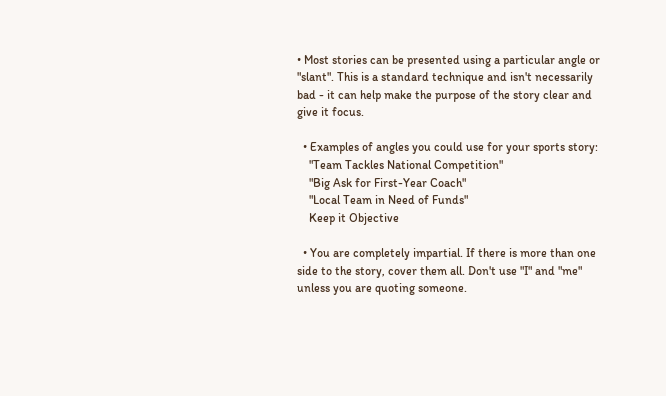• Most stories can be presented using a particular angle or "slant". This is a standard technique and isn't necessarily bad - it can help make the purpose of the story clear and give it focus.

  • Examples of angles you could use for your sports story:
    "Team Tackles National Competition"
    "Big Ask for First-Year Coach"
    "Local Team in Need of Funds"
    Keep it Objective

  • You are completely impartial. If there is more than one side to the story, cover them all. Don't use "I" and "me" unless you are quoting someone.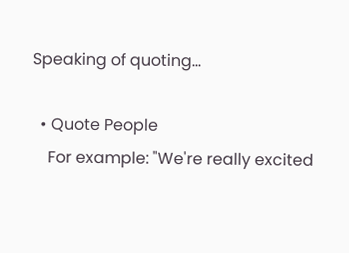Speaking of quoting...

  • Quote People
    For example: "We're really excited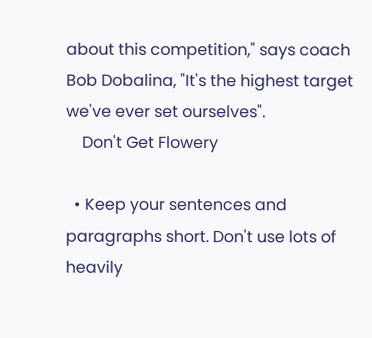about this competition," says coach Bob Dobalina, "It's the highest target we've ever set ourselves".
    Don't Get Flowery

  • Keep your sentences and paragraphs short. Don't use lots of heavily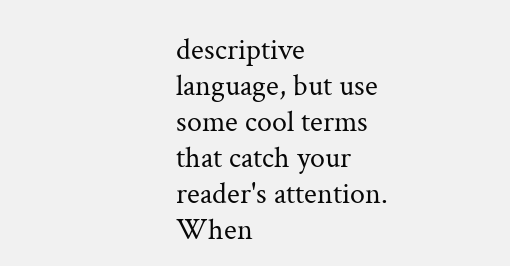descriptive language, but use some cool terms that catch your reader's attention. When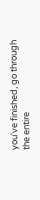you've finished, go through the entire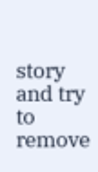story and try to remove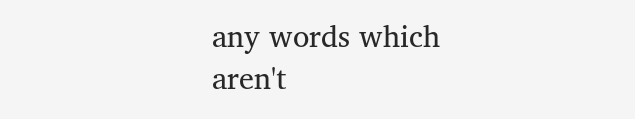any words which aren't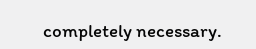completely necessary.